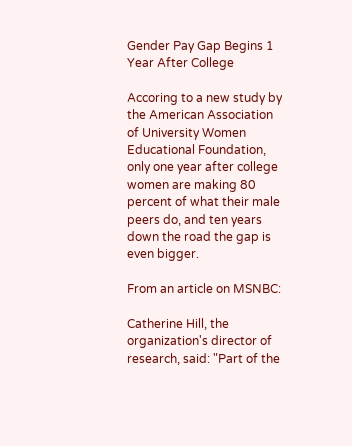Gender Pay Gap Begins 1 Year After College

Accoring to a new study by the American Association of University Women Educational Foundation,
only one year after college women are making 80 percent of what their male peers do, and ten years down the road the gap is even bigger.

From an article on MSNBC:

Catherine Hill, the organization's director of research, said: "Part of the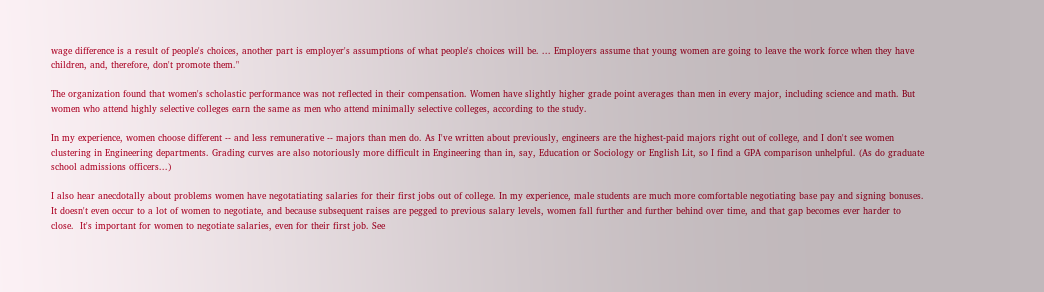wage difference is a result of people's choices, another part is employer's assumptions of what people's choices will be. ... Employers assume that young women are going to leave the work force when they have children, and, therefore, don't promote them."

The organization found that women's scholastic performance was not reflected in their compensation. Women have slightly higher grade point averages than men in every major, including science and math. But women who attend highly selective colleges earn the same as men who attend minimally selective colleges, according to the study.

In my experience, women choose different -- and less remunerative -- majors than men do. As I've written about previously, engineers are the highest-paid majors right out of college, and I don't see women clustering in Engineering departments. Grading curves are also notoriously more difficult in Engineering than in, say, Education or Sociology or English Lit, so I find a GPA comparison unhelpful. (As do graduate school admissions officers...)

I also hear anecdotally about problems women have negotatiating salaries for their first jobs out of college. In my experience, male students are much more comfortable negotiating base pay and signing bonuses. It doesn't even occur to a lot of women to negotiate, and because subsequent raises are pegged to previous salary levels, women fall further and further behind over time, and that gap becomes ever harder to close.  It's important for women to negotiate salaries, even for their first job. See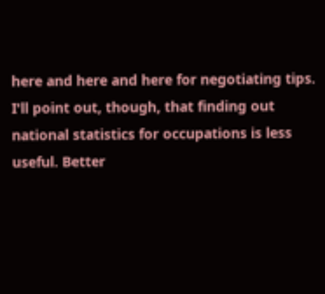here and here and here for negotiating tips. I'll point out, though, that finding out national statistics for occupations is less useful. Better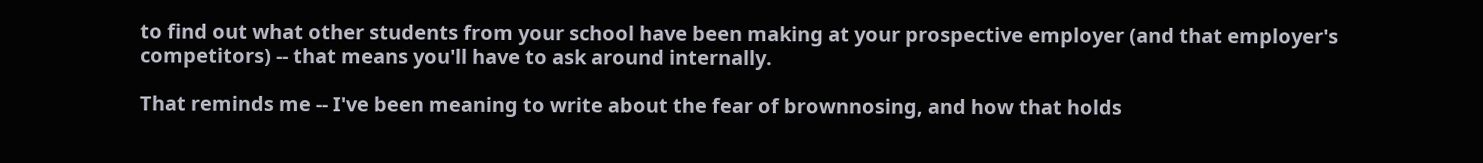to find out what other students from your school have been making at your prospective employer (and that employer's competitors) -- that means you'll have to ask around internally.

That reminds me -- I've been meaning to write about the fear of brownnosing, and how that holds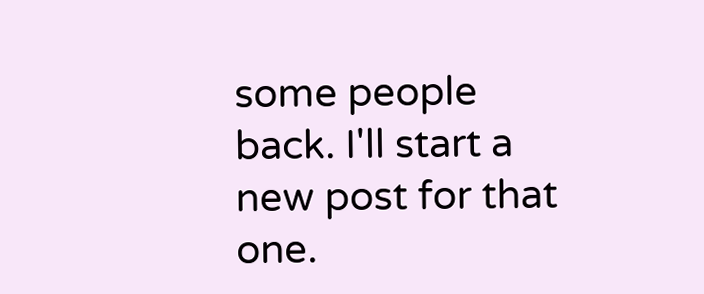some people back. I'll start a new post for that one.